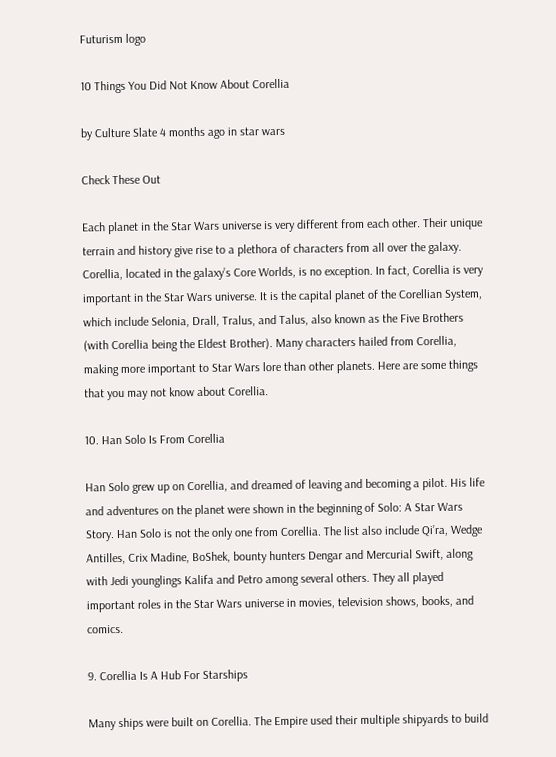Futurism logo

10 Things You Did Not Know About Corellia

by Culture Slate 4 months ago in star wars

Check These Out

Each planet in the Star Wars universe is very different from each other. Their unique terrain and history give rise to a plethora of characters from all over the galaxy. Corellia, located in the galaxy’s Core Worlds, is no exception. In fact, Corellia is very important in the Star Wars universe. It is the capital planet of the Corellian System, which include Selonia, Drall, Tralus, and Talus, also known as the Five Brothers (with Corellia being the Eldest Brother). Many characters hailed from Corellia, making more important to Star Wars lore than other planets. Here are some things that you may not know about Corellia.

10. Han Solo Is From Corellia

Han Solo grew up on Corellia, and dreamed of leaving and becoming a pilot. His life and adventures on the planet were shown in the beginning of Solo: A Star Wars Story. Han Solo is not the only one from Corellia. The list also include Qi’ra, Wedge Antilles, Crix Madine, BoShek, bounty hunters Dengar and Mercurial Swift, along with Jedi younglings Kalifa and Petro among several others. They all played important roles in the Star Wars universe in movies, television shows, books, and comics.

9. Corellia Is A Hub For Starships

Many ships were built on Corellia. The Empire used their multiple shipyards to build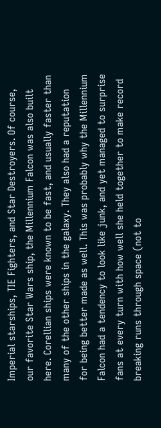Imperial starships, TIE Fighters, and Star Destroyers. Of course, our favorite Star Wars ship, the Millennium Falcon was also built here. Corellian ships were known to be fast, and usually faster than many of the other ships in the galaxy. They also had a reputation for being better made as well. This was probably why the Millennium Falcon had a tendency to look like junk, and yet managed to surprise fans at every turn with how well she held together to make record breaking runs through space (not to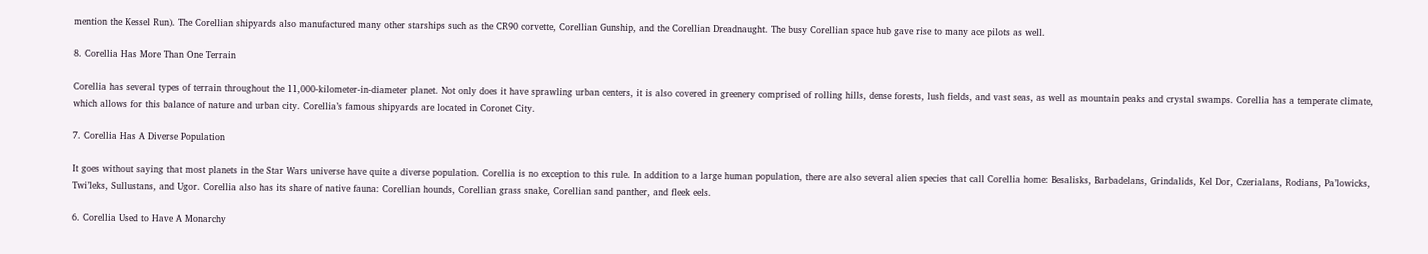mention the Kessel Run). The Corellian shipyards also manufactured many other starships such as the CR90 corvette, Corellian Gunship, and the Corellian Dreadnaught. The busy Corellian space hub gave rise to many ace pilots as well.

8. Corellia Has More Than One Terrain

Corellia has several types of terrain throughout the 11,000-kilometer-in-diameter planet. Not only does it have sprawling urban centers, it is also covered in greenery comprised of rolling hills, dense forests, lush fields, and vast seas, as well as mountain peaks and crystal swamps. Corellia has a temperate climate, which allows for this balance of nature and urban city. Corellia’s famous shipyards are located in Coronet City.

7. Corellia Has A Diverse Population

It goes without saying that most planets in the Star Wars universe have quite a diverse population. Corellia is no exception to this rule. In addition to a large human population, there are also several alien species that call Corellia home: Besalisks, Barbadelans, Grindalids, Kel Dor, Czerialans, Rodians, Pa’lowicks, Twi’leks, Sullustans, and Ugor. Corellia also has its share of native fauna: Corellian hounds, Corellian grass snake, Corellian sand panther, and fleek eels.

6. Corellia Used to Have A Monarchy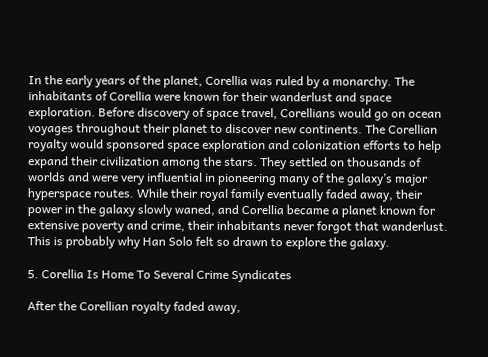In the early years of the planet, Corellia was ruled by a monarchy. The inhabitants of Corellia were known for their wanderlust and space exploration. Before discovery of space travel, Corellians would go on ocean voyages throughout their planet to discover new continents. The Corellian royalty would sponsored space exploration and colonization efforts to help expand their civilization among the stars. They settled on thousands of worlds and were very influential in pioneering many of the galaxy’s major hyperspace routes. While their royal family eventually faded away, their power in the galaxy slowly waned, and Corellia became a planet known for extensive poverty and crime, their inhabitants never forgot that wanderlust. This is probably why Han Solo felt so drawn to explore the galaxy.

5. Corellia Is Home To Several Crime Syndicates

After the Corellian royalty faded away,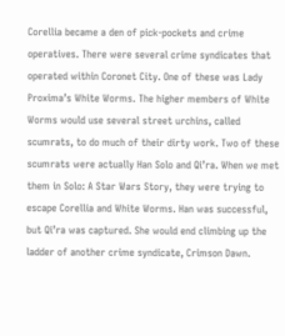Corellia became a den of pick-pockets and crime operatives. There were several crime syndicates that operated within Coronet City. One of these was Lady Proxima’s White Worms. The higher members of White Worms would use several street urchins, called scumrats, to do much of their dirty work. Two of these scumrats were actually Han Solo and Qi’ra. When we met them in Solo: A Star Wars Story, they were trying to escape Corellia and White Worms. Han was successful, but Qi’ra was captured. She would end climbing up the ladder of another crime syndicate, Crimson Dawn.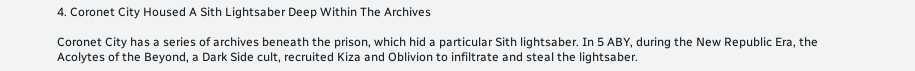4. Coronet City Housed A Sith Lightsaber Deep Within The Archives

Coronet City has a series of archives beneath the prison, which hid a particular Sith lightsaber. In 5 ABY, during the New Republic Era, the Acolytes of the Beyond, a Dark Side cult, recruited Kiza and Oblivion to infiltrate and steal the lightsaber.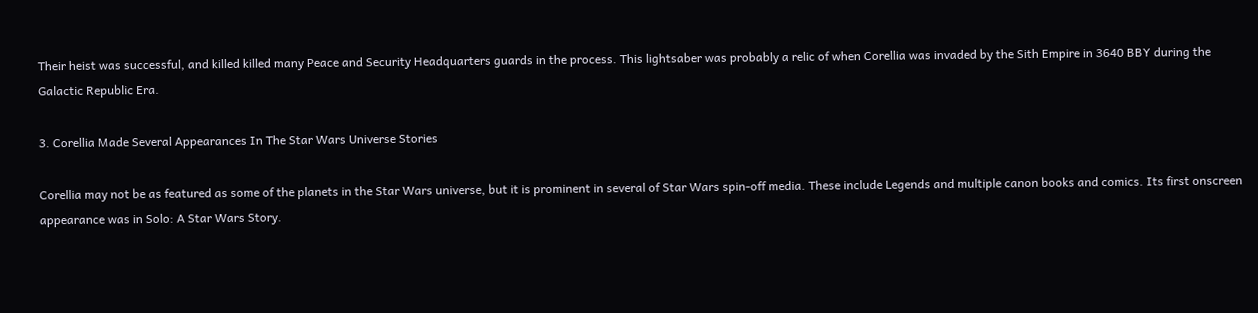Their heist was successful, and killed killed many Peace and Security Headquarters guards in the process. This lightsaber was probably a relic of when Corellia was invaded by the Sith Empire in 3640 BBY during the Galactic Republic Era.

3. Corellia Made Several Appearances In The Star Wars Universe Stories

Corellia may not be as featured as some of the planets in the Star Wars universe, but it is prominent in several of Star Wars spin-off media. These include Legends and multiple canon books and comics. Its first onscreen appearance was in Solo: A Star Wars Story.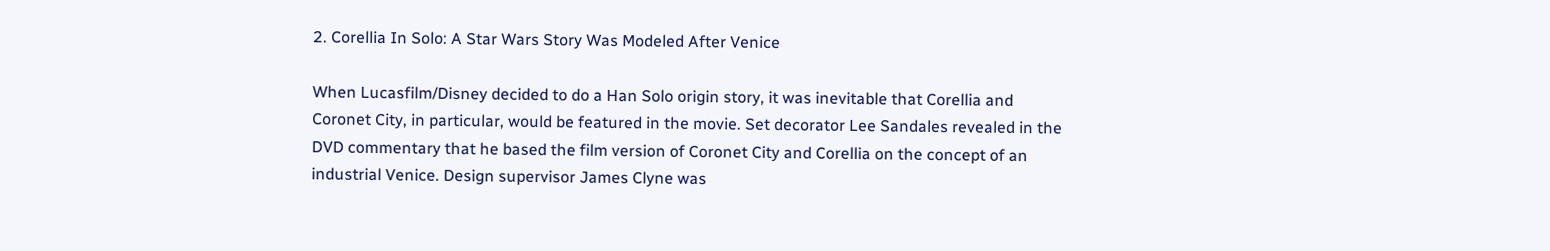2. Corellia In Solo: A Star Wars Story Was Modeled After Venice

When Lucasfilm/Disney decided to do a Han Solo origin story, it was inevitable that Corellia and Coronet City, in particular, would be featured in the movie. Set decorator Lee Sandales revealed in the DVD commentary that he based the film version of Coronet City and Corellia on the concept of an industrial Venice. Design supervisor James Clyne was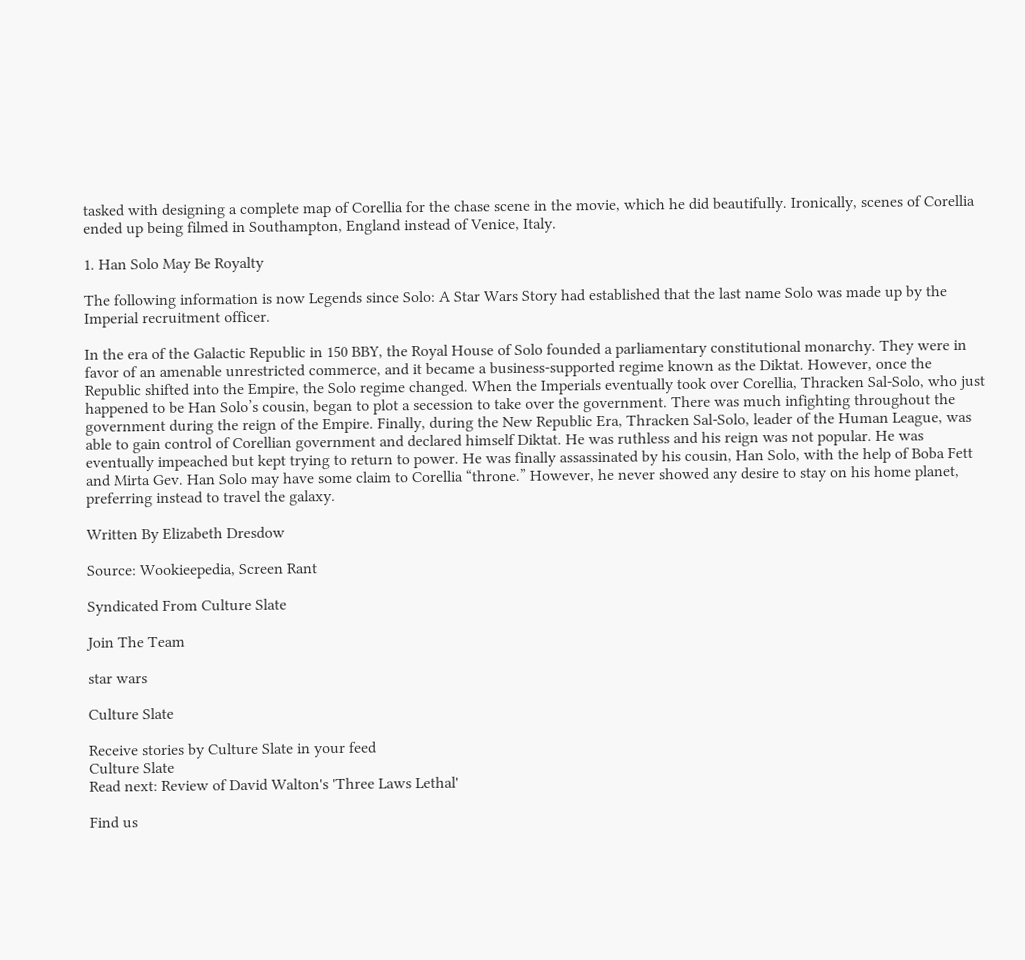tasked with designing a complete map of Corellia for the chase scene in the movie, which he did beautifully. Ironically, scenes of Corellia ended up being filmed in Southampton, England instead of Venice, Italy.

1. Han Solo May Be Royalty

The following information is now Legends since Solo: A Star Wars Story had established that the last name Solo was made up by the Imperial recruitment officer.

In the era of the Galactic Republic in 150 BBY, the Royal House of Solo founded a parliamentary constitutional monarchy. They were in favor of an amenable unrestricted commerce, and it became a business-supported regime known as the Diktat. However, once the Republic shifted into the Empire, the Solo regime changed. When the Imperials eventually took over Corellia, Thracken Sal-Solo, who just happened to be Han Solo’s cousin, began to plot a secession to take over the government. There was much infighting throughout the government during the reign of the Empire. Finally, during the New Republic Era, Thracken Sal-Solo, leader of the Human League, was able to gain control of Corellian government and declared himself Diktat. He was ruthless and his reign was not popular. He was eventually impeached but kept trying to return to power. He was finally assassinated by his cousin, Han Solo, with the help of Boba Fett and Mirta Gev. Han Solo may have some claim to Corellia “throne.” However, he never showed any desire to stay on his home planet, preferring instead to travel the galaxy.

Written By Elizabeth Dresdow

Source: Wookieepedia, Screen Rant

Syndicated From Culture Slate

Join The Team

star wars

Culture Slate

Receive stories by Culture Slate in your feed
Culture Slate
Read next: Review of David Walton's 'Three Laws Lethal'

Find us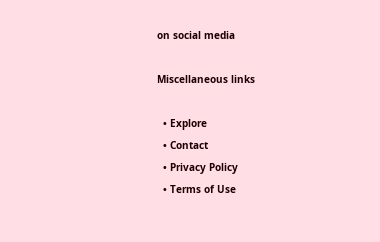on social media

Miscellaneous links

  • Explore
  • Contact
  • Privacy Policy
  • Terms of Use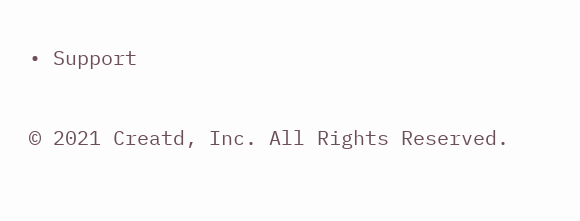• Support

© 2021 Creatd, Inc. All Rights Reserved.